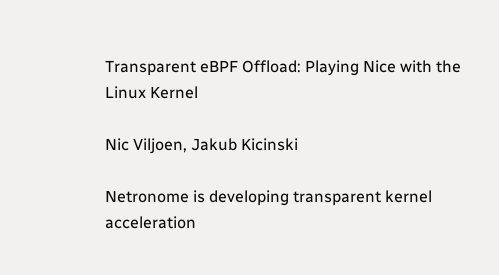Transparent eBPF Offload: Playing Nice with the Linux Kernel

Nic Viljoen, Jakub Kicinski

Netronome is developing transparent kernel acceleration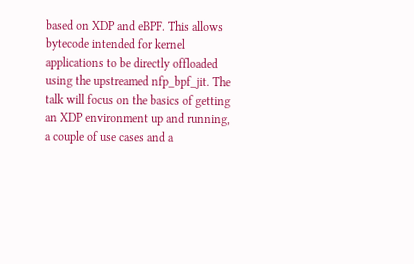based on XDP and eBPF. This allows bytecode intended for kernel applications to be directly offloaded using the upstreamed nfp_bpf_jit. The talk will focus on the basics of getting an XDP environment up and running, a couple of use cases and a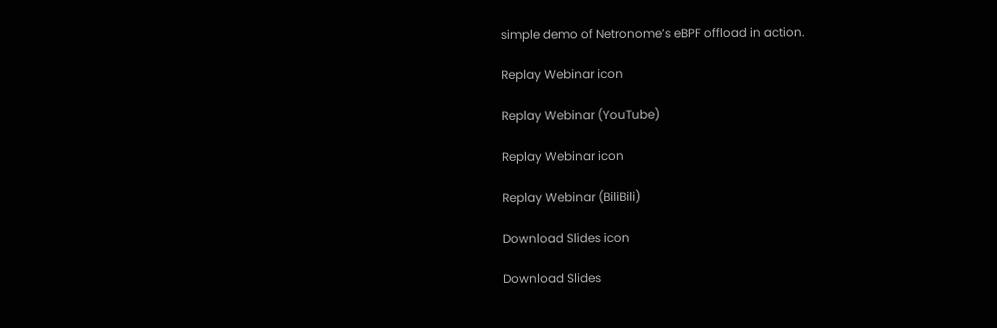simple demo of Netronome’s eBPF offload in action.

Replay Webinar icon

Replay Webinar (YouTube)

Replay Webinar icon

Replay Webinar (BiliBili)

Download Slides icon

Download Slides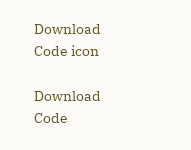Download Code icon

Download Code